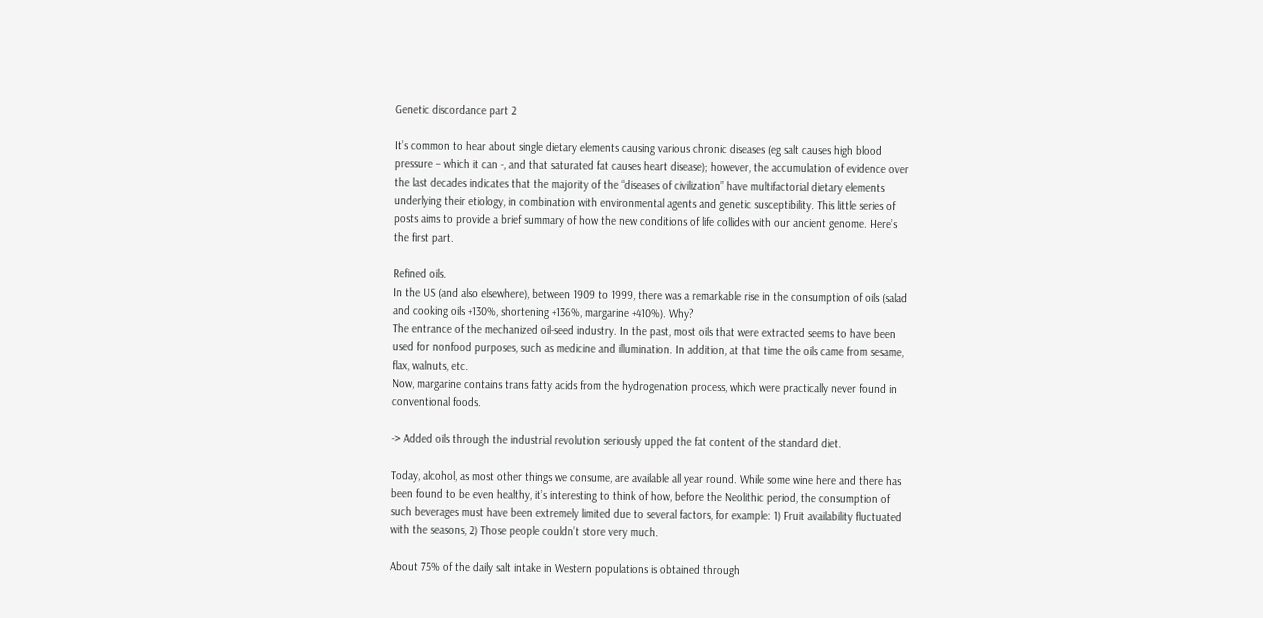Genetic discordance part 2

It’s common to hear about single dietary elements causing various chronic diseases (eg salt causes high blood pressure – which it can -, and that saturated fat causes heart disease); however, the accumulation of evidence over the last decades indicates that the majority of the “diseases of civilization” have multifactorial dietary elements underlying their etiology, in combination with environmental agents and genetic susceptibility. This little series of posts aims to provide a brief summary of how the new conditions of life collides with our ancient genome. Here’s the first part.

Refined oils.
In the US (and also elsewhere), between 1909 to 1999, there was a remarkable rise in the consumption of oils (salad and cooking oils +130%, shortening +136%, margarine +410%). Why?
The entrance of the mechanized oil-seed industry. In the past, most oils that were extracted seems to have been used for nonfood purposes, such as medicine and illumination. In addition, at that time the oils came from sesame, flax, walnuts, etc.
Now, margarine contains trans fatty acids from the hydrogenation process, which were practically never found in conventional foods.

-> Added oils through the industrial revolution seriously upped the fat content of the standard diet.

Today, alcohol, as most other things we consume, are available all year round. While some wine here and there has been found to be even healthy, it’s interesting to think of how, before the Neolithic period, the consumption of such beverages must have been extremely limited due to several factors, for example: 1) Fruit availability fluctuated with the seasons, 2) Those people couldn’t store very much.

About 75% of the daily salt intake in Western populations is obtained through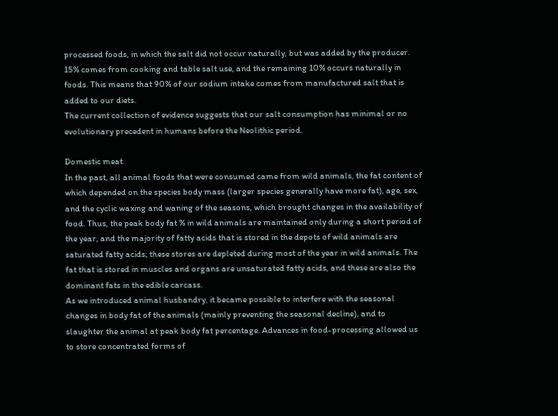processed foods, in which the salt did not occur naturally, but was added by the producer. 15% comes from cooking and table salt use, and the remaining 10% occurs naturally in foods. This means that 90% of our sodium intake comes from manufactured salt that is added to our diets.
The current collection of evidence suggests that our salt consumption has minimal or no evolutionary precedent in humans before the Neolithic period.

Domestic meat.
In the past, all animal foods that were consumed came from wild animals, the fat content of which depended on the species body mass (larger species generally have more fat), age, sex, and the cyclic waxing and waning of the seasons, which brought changes in the availability of food. Thus, the peak body fat % in wild animals are maintained only during a short period of the year, and the majority of fatty acids that is stored in the depots of wild animals are saturated fatty acids; these stores are depleted during most of the year in wild animals. The fat that is stored in muscles and organs are unsaturated fatty acids, and these are also the dominant fats in the edible carcass.
As we introduced animal husbandry, it became possible to interfere with the seasonal changes in body fat of the animals (mainly preventing the seasonal decline), and to slaughter the animal at peak body fat percentage. Advances in food-processing allowed us to store concentrated forms of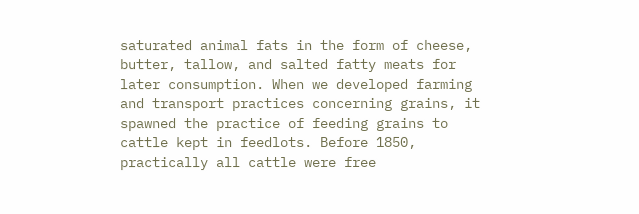saturated animal fats in the form of cheese, butter, tallow, and salted fatty meats for later consumption. When we developed farming and transport practices concerning grains, it spawned the practice of feeding grains to cattle kept in feedlots. Before 1850, practically all cattle were free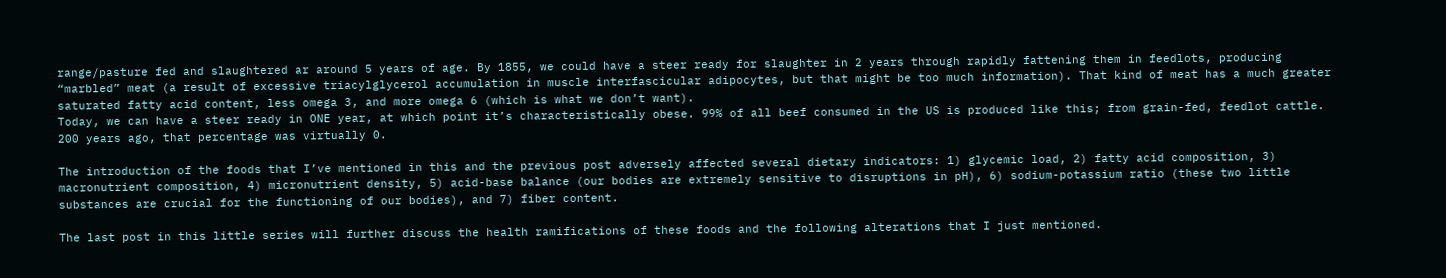range/pasture fed and slaughtered ar around 5 years of age. By 1855, we could have a steer ready for slaughter in 2 years through rapidly fattening them in feedlots, producing “marbled” meat (a result of excessive triacylglycerol accumulation in muscle interfascicular adipocytes, but that might be too much information). That kind of meat has a much greater saturated fatty acid content, less omega 3, and more omega 6 (which is what we don’t want).
Today, we can have a steer ready in ONE year, at which point it’s characteristically obese. 99% of all beef consumed in the US is produced like this; from grain-fed, feedlot cattle. 200 years ago, that percentage was virtually 0.

The introduction of the foods that I’ve mentioned in this and the previous post adversely affected several dietary indicators: 1) glycemic load, 2) fatty acid composition, 3) macronutrient composition, 4) micronutrient density, 5) acid-base balance (our bodies are extremely sensitive to disruptions in pH), 6) sodium-potassium ratio (these two little substances are crucial for the functioning of our bodies), and 7) fiber content.

The last post in this little series will further discuss the health ramifications of these foods and the following alterations that I just mentioned.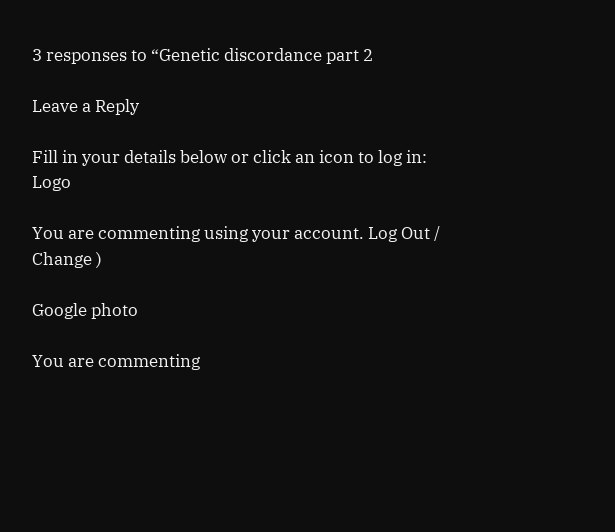3 responses to “Genetic discordance part 2

Leave a Reply

Fill in your details below or click an icon to log in: Logo

You are commenting using your account. Log Out /  Change )

Google photo

You are commenting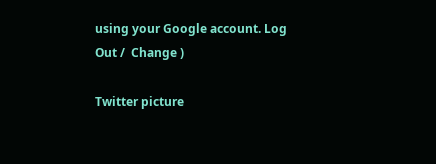using your Google account. Log Out /  Change )

Twitter picture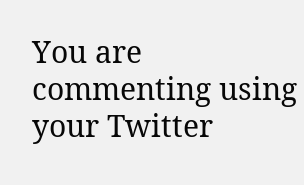You are commenting using your Twitter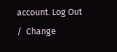account. Log Out /  Change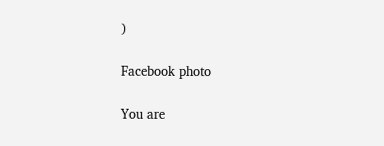)

Facebook photo

You are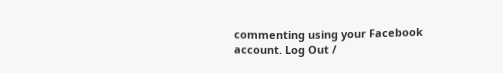commenting using your Facebook account. Log Out /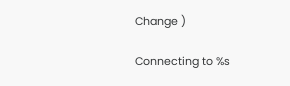Change )

Connecting to %s